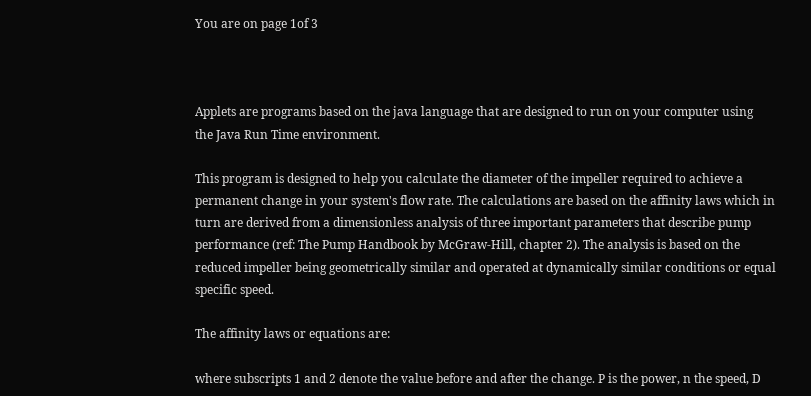You are on page 1of 3



Applets are programs based on the java language that are designed to run on your computer using
the Java Run Time environment.

This program is designed to help you calculate the diameter of the impeller required to achieve a
permanent change in your system's flow rate. The calculations are based on the affinity laws which in
turn are derived from a dimensionless analysis of three important parameters that describe pump
performance (ref: The Pump Handbook by McGraw-Hill, chapter 2). The analysis is based on the
reduced impeller being geometrically similar and operated at dynamically similar conditions or equal
specific speed.

The affinity laws or equations are:

where subscripts 1 and 2 denote the value before and after the change. P is the power, n the speed, D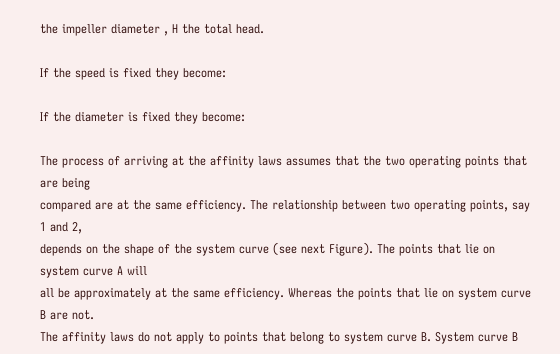the impeller diameter , H the total head.

If the speed is fixed they become:

If the diameter is fixed they become:

The process of arriving at the affinity laws assumes that the two operating points that are being
compared are at the same efficiency. The relationship between two operating points, say 1 and 2,
depends on the shape of the system curve (see next Figure). The points that lie on system curve A will
all be approximately at the same efficiency. Whereas the points that lie on system curve B are not.
The affinity laws do not apply to points that belong to system curve B. System curve B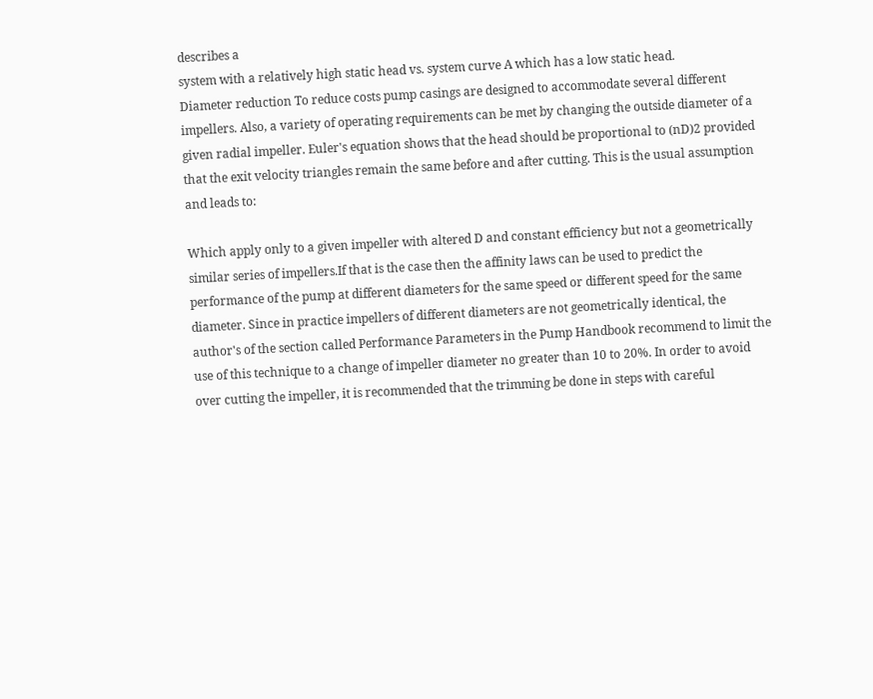describes a
system with a relatively high static head vs. system curve A which has a low static head.
Diameter reduction To reduce costs pump casings are designed to accommodate several different
impellers. Also, a variety of operating requirements can be met by changing the outside diameter of a
given radial impeller. Euler's equation shows that the head should be proportional to (nD)2 provided
that the exit velocity triangles remain the same before and after cutting. This is the usual assumption
and leads to:

Which apply only to a given impeller with altered D and constant efficiency but not a geometrically
similar series of impellers.If that is the case then the affinity laws can be used to predict the
performance of the pump at different diameters for the same speed or different speed for the same
diameter. Since in practice impellers of different diameters are not geometrically identical, the
author's of the section called Performance Parameters in the Pump Handbook recommend to limit the
use of this technique to a change of impeller diameter no greater than 10 to 20%. In order to avoid
over cutting the impeller, it is recommended that the trimming be done in steps with careful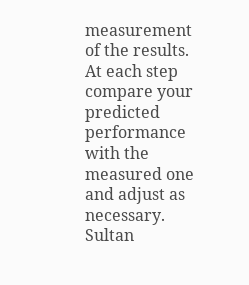measurement of the results. At each step compare your predicted performance with the measured one
and adjust as necessary.
Sultan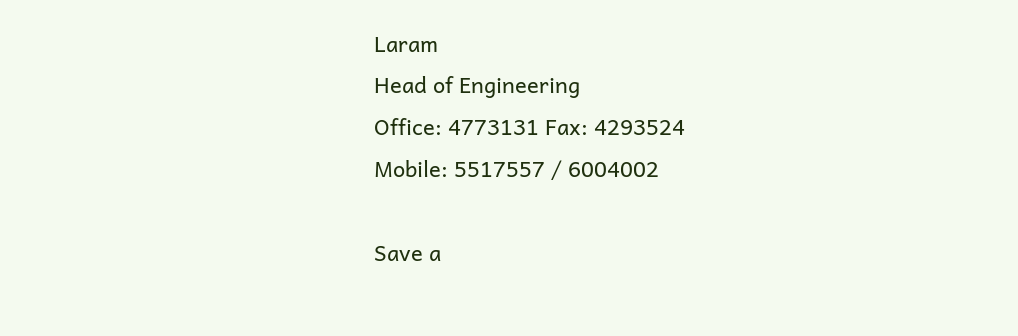Laram
Head of Engineering
Office: 4773131 Fax: 4293524
Mobile: 5517557 / 6004002

Save a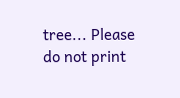tree... Please do not print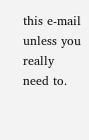this e-mail unless you really need to.